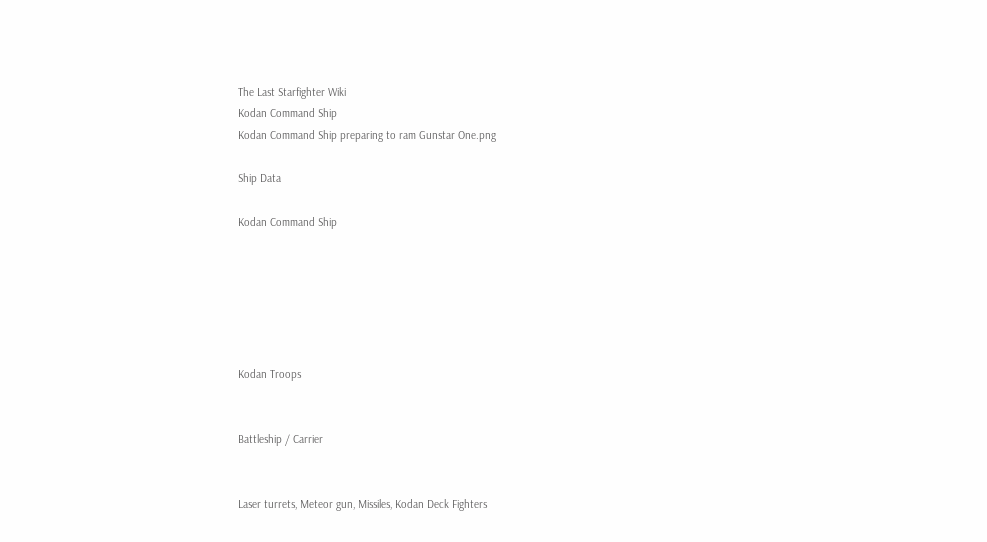The Last Starfighter Wiki
Kodan Command Ship
Kodan Command Ship preparing to ram Gunstar One.png

Ship Data

Kodan Command Ship






Kodan Troops


Battleship / Carrier


Laser turrets, Meteor gun, Missiles, Kodan Deck Fighters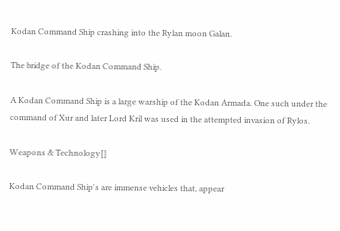Kodan Command Ship crashing into the Rylan moon Galan.

The bridge of the Kodan Command Ship.

A Kodan Command Ship is a large warship of the Kodan Armada. One such under the command of Xur and later Lord Kril was used in the attempted invasion of Rylos.

Weapons & Technology[]

Kodan Command Ship's are immense vehicles that, appear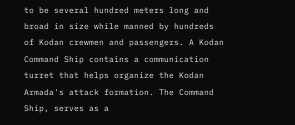to be several hundred meters long and broad in size while manned by hundreds of Kodan crewmen and passengers. A Kodan Command Ship contains a communication turret that helps organize the Kodan Armada's attack formation. The Command Ship, serves as a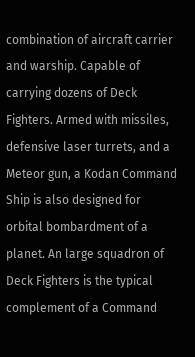combination of aircraft carrier and warship. Capable of carrying dozens of Deck Fighters. Armed with missiles, defensive laser turrets, and a Meteor gun, a Kodan Command Ship is also designed for orbital bombardment of a planet. An large squadron of Deck Fighters is the typical complement of a Command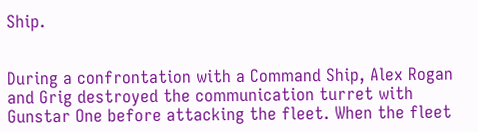Ship.


During a confrontation with a Command Ship, Alex Rogan and Grig destroyed the communication turret with Gunstar One before attacking the fleet. When the fleet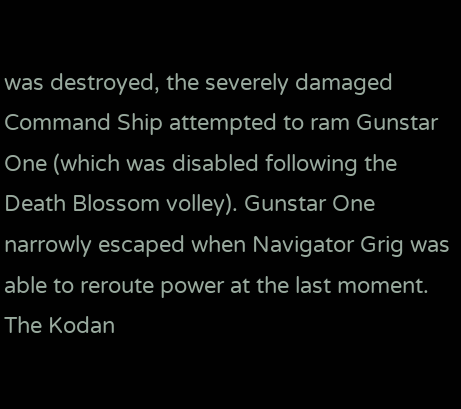was destroyed, the severely damaged Command Ship attempted to ram Gunstar One (which was disabled following the Death Blossom volley). Gunstar One narrowly escaped when Navigator Grig was able to reroute power at the last moment. The Kodan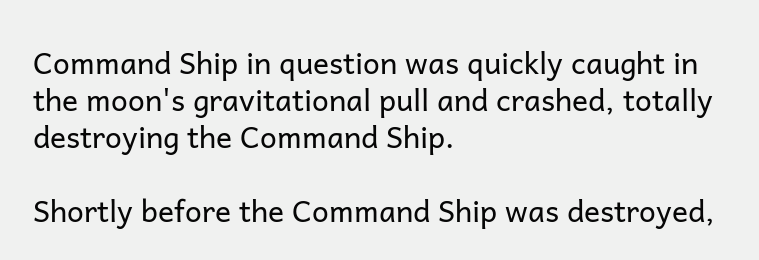Command Ship in question was quickly caught in the moon's gravitational pull and crashed, totally destroying the Command Ship.

Shortly before the Command Ship was destroyed,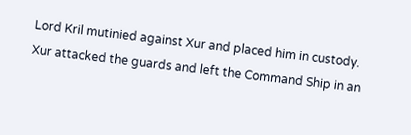Lord Kril mutinied against Xur and placed him in custody. Xur attacked the guards and left the Command Ship in an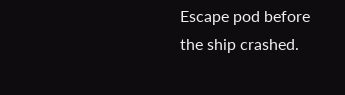Escape pod before the ship crashed.